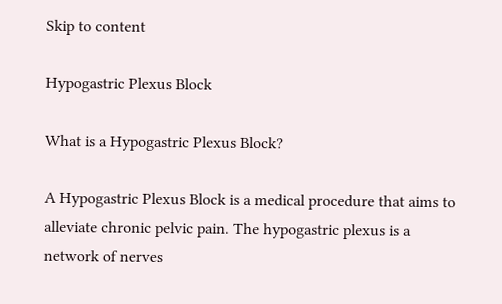Skip to content

Hypogastric Plexus Block

What is a Hypogastric Plexus Block?

A Hypogastric Plexus Block is a medical procedure that aims to alleviate chronic pelvic pain. The hypogastric plexus is a network of nerves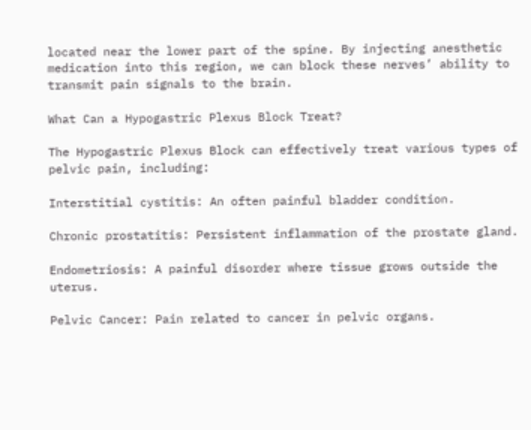located near the lower part of the spine. By injecting anesthetic medication into this region, we can block these nerves’ ability to transmit pain signals to the brain.

What Can a Hypogastric Plexus Block Treat?

The Hypogastric Plexus Block can effectively treat various types of pelvic pain, including:

Interstitial cystitis: An often painful bladder condition.

Chronic prostatitis: Persistent inflammation of the prostate gland.

Endometriosis: A painful disorder where tissue grows outside the uterus.

Pelvic Cancer: Pain related to cancer in pelvic organs.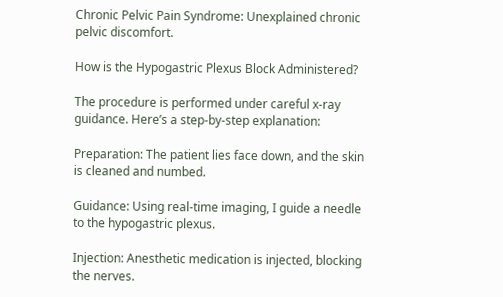Chronic Pelvic Pain Syndrome: Unexplained chronic pelvic discomfort.

How is the Hypogastric Plexus Block Administered?

The procedure is performed under careful x-ray guidance. Here’s a step-by-step explanation:

Preparation: The patient lies face down, and the skin is cleaned and numbed.

Guidance: Using real-time imaging, I guide a needle to the hypogastric plexus.

Injection: Anesthetic medication is injected, blocking the nerves.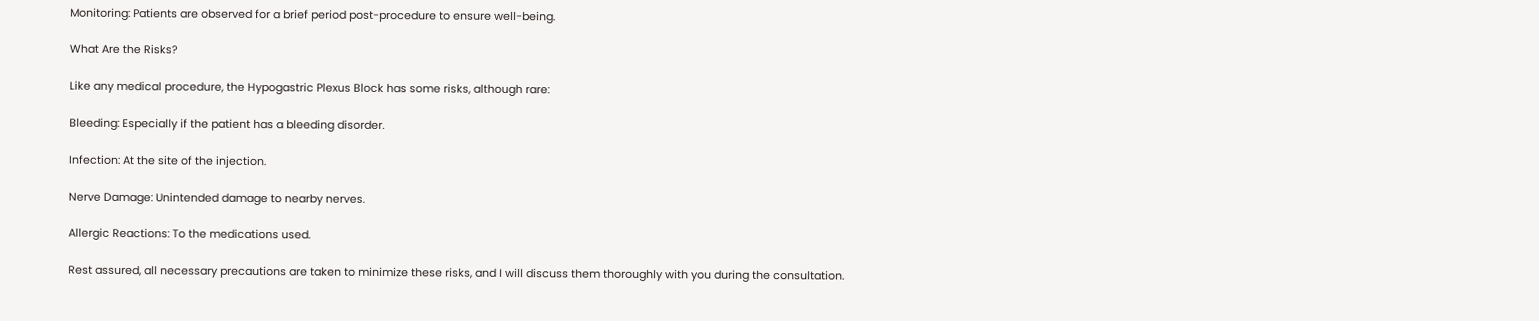Monitoring: Patients are observed for a brief period post-procedure to ensure well-being.

What Are the Risks?

Like any medical procedure, the Hypogastric Plexus Block has some risks, although rare:

Bleeding: Especially if the patient has a bleeding disorder.

Infection: At the site of the injection.

Nerve Damage: Unintended damage to nearby nerves.

Allergic Reactions: To the medications used.

Rest assured, all necessary precautions are taken to minimize these risks, and I will discuss them thoroughly with you during the consultation.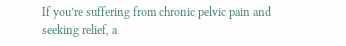If you’re suffering from chronic pelvic pain and seeking relief, a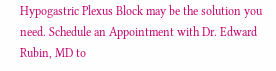Hypogastric Plexus Block may be the solution you need. Schedule an Appointment with Dr. Edward Rubin, MD to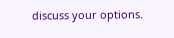discuss your options.